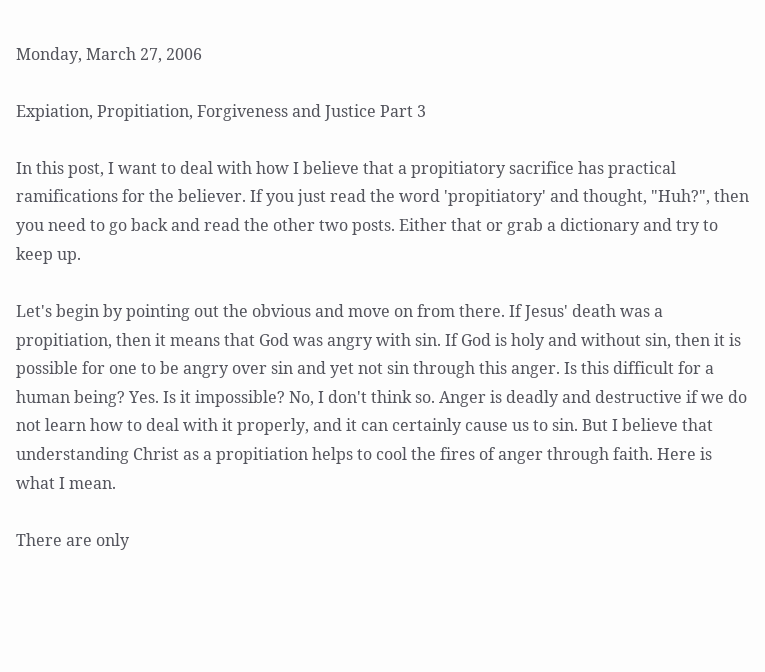Monday, March 27, 2006

Expiation, Propitiation, Forgiveness and Justice Part 3

In this post, I want to deal with how I believe that a propitiatory sacrifice has practical ramifications for the believer. If you just read the word 'propitiatory' and thought, "Huh?", then you need to go back and read the other two posts. Either that or grab a dictionary and try to keep up.

Let's begin by pointing out the obvious and move on from there. If Jesus' death was a propitiation, then it means that God was angry with sin. If God is holy and without sin, then it is possible for one to be angry over sin and yet not sin through this anger. Is this difficult for a human being? Yes. Is it impossible? No, I don't think so. Anger is deadly and destructive if we do not learn how to deal with it properly, and it can certainly cause us to sin. But I believe that understanding Christ as a propitiation helps to cool the fires of anger through faith. Here is what I mean.

There are only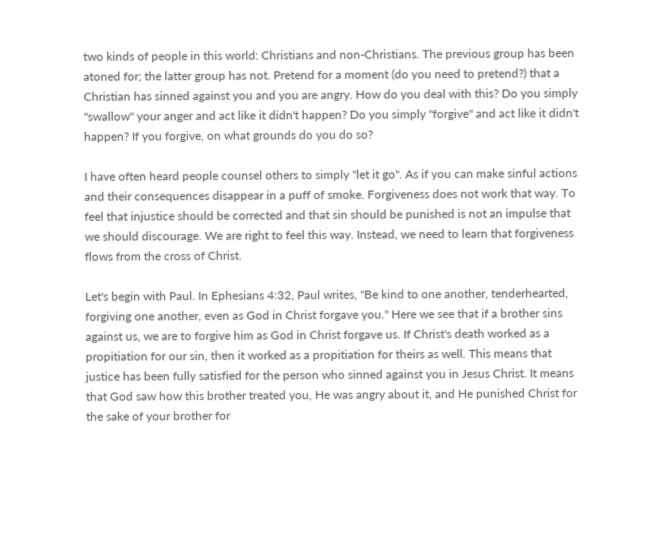two kinds of people in this world: Christians and non-Christians. The previous group has been atoned for; the latter group has not. Pretend for a moment (do you need to pretend?) that a Christian has sinned against you and you are angry. How do you deal with this? Do you simply "swallow" your anger and act like it didn't happen? Do you simply "forgive" and act like it didn't happen? If you forgive, on what grounds do you do so?

I have often heard people counsel others to simply "let it go". As if you can make sinful actions and their consequences disappear in a puff of smoke. Forgiveness does not work that way. To feel that injustice should be corrected and that sin should be punished is not an impulse that we should discourage. We are right to feel this way. Instead, we need to learn that forgiveness flows from the cross of Christ.

Let's begin with Paul. In Ephesians 4:32, Paul writes, "Be kind to one another, tenderhearted, forgiving one another, even as God in Christ forgave you." Here we see that if a brother sins against us, we are to forgive him as God in Christ forgave us. If Christ's death worked as a propitiation for our sin, then it worked as a propitiation for theirs as well. This means that justice has been fully satisfied for the person who sinned against you in Jesus Christ. It means that God saw how this brother treated you, He was angry about it, and He punished Christ for the sake of your brother for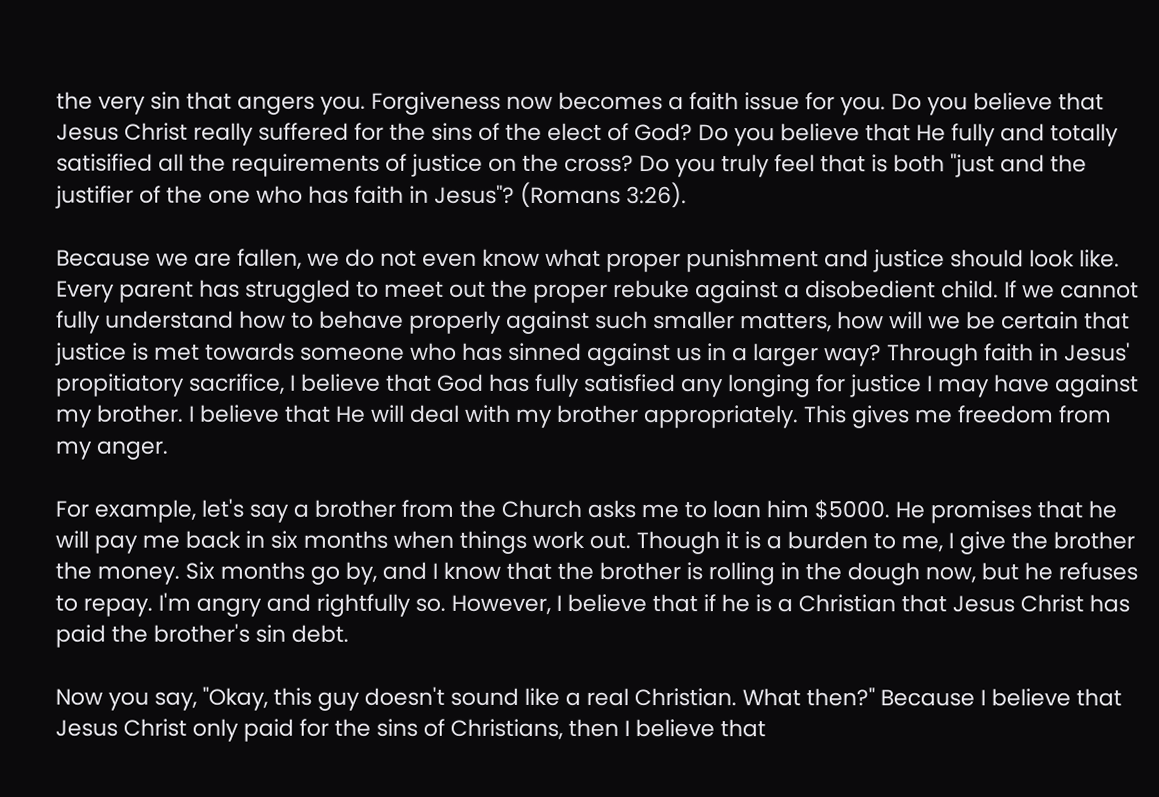the very sin that angers you. Forgiveness now becomes a faith issue for you. Do you believe that Jesus Christ really suffered for the sins of the elect of God? Do you believe that He fully and totally satisified all the requirements of justice on the cross? Do you truly feel that is both "just and the justifier of the one who has faith in Jesus"? (Romans 3:26).

Because we are fallen, we do not even know what proper punishment and justice should look like. Every parent has struggled to meet out the proper rebuke against a disobedient child. If we cannot fully understand how to behave properly against such smaller matters, how will we be certain that justice is met towards someone who has sinned against us in a larger way? Through faith in Jesus' propitiatory sacrifice, I believe that God has fully satisfied any longing for justice I may have against my brother. I believe that He will deal with my brother appropriately. This gives me freedom from my anger.

For example, let's say a brother from the Church asks me to loan him $5000. He promises that he will pay me back in six months when things work out. Though it is a burden to me, I give the brother the money. Six months go by, and I know that the brother is rolling in the dough now, but he refuses to repay. I'm angry and rightfully so. However, I believe that if he is a Christian that Jesus Christ has paid the brother's sin debt.

Now you say, "Okay, this guy doesn't sound like a real Christian. What then?" Because I believe that Jesus Christ only paid for the sins of Christians, then I believe that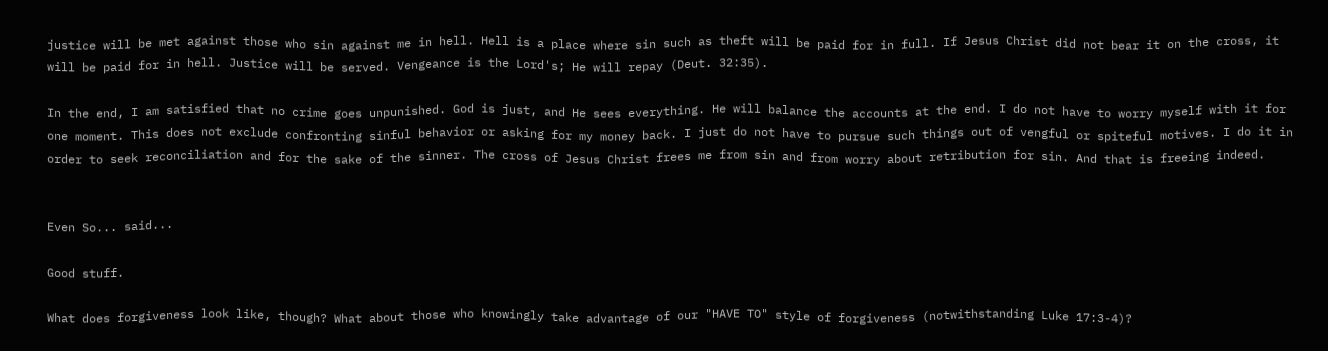justice will be met against those who sin against me in hell. Hell is a place where sin such as theft will be paid for in full. If Jesus Christ did not bear it on the cross, it will be paid for in hell. Justice will be served. Vengeance is the Lord's; He will repay (Deut. 32:35).

In the end, I am satisfied that no crime goes unpunished. God is just, and He sees everything. He will balance the accounts at the end. I do not have to worry myself with it for one moment. This does not exclude confronting sinful behavior or asking for my money back. I just do not have to pursue such things out of vengful or spiteful motives. I do it in order to seek reconciliation and for the sake of the sinner. The cross of Jesus Christ frees me from sin and from worry about retribution for sin. And that is freeing indeed.


Even So... said...

Good stuff.

What does forgiveness look like, though? What about those who knowingly take advantage of our "HAVE TO" style of forgiveness (notwithstanding Luke 17:3-4)?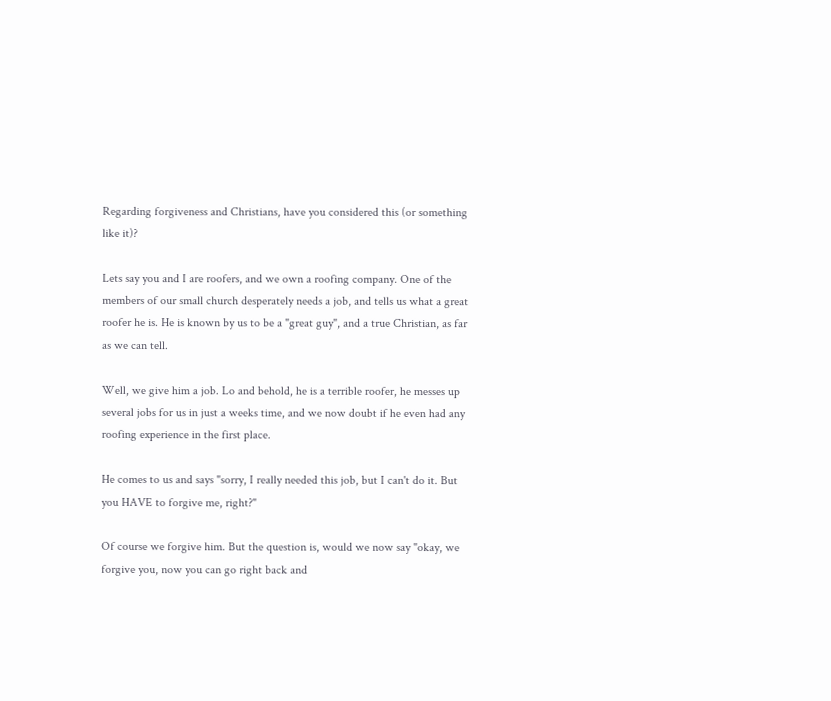Regarding forgiveness and Christians, have you considered this (or something like it)?

Lets say you and I are roofers, and we own a roofing company. One of the members of our small church desperately needs a job, and tells us what a great roofer he is. He is known by us to be a "great guy", and a true Christian, as far as we can tell.

Well, we give him a job. Lo and behold, he is a terrible roofer, he messes up several jobs for us in just a weeks time, and we now doubt if he even had any roofing experience in the first place.

He comes to us and says "sorry, I really needed this job, but I can't do it. But you HAVE to forgive me, right?"

Of course we forgive him. But the question is, would we now say "okay, we forgive you, now you can go right back and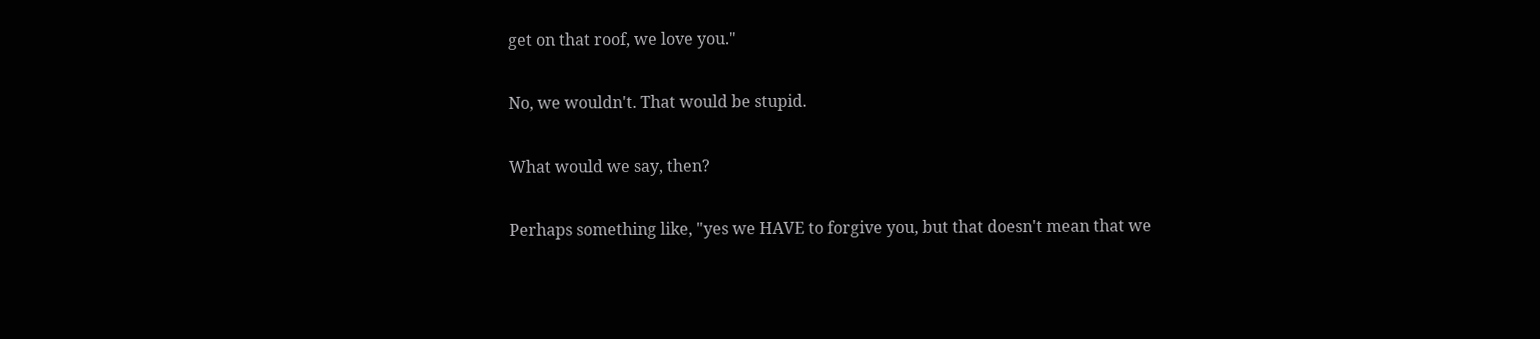get on that roof, we love you."

No, we wouldn't. That would be stupid.

What would we say, then?

Perhaps something like, "yes we HAVE to forgive you, but that doesn't mean that we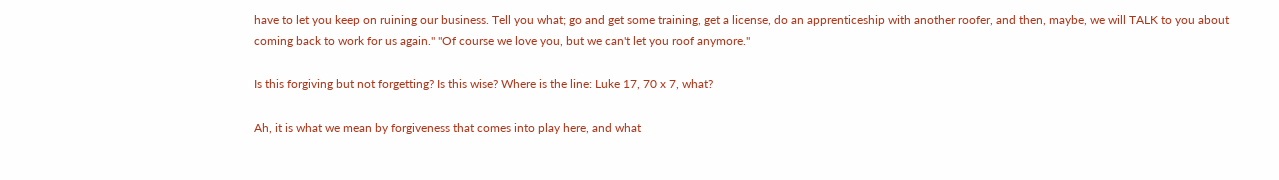have to let you keep on ruining our business. Tell you what; go and get some training, get a license, do an apprenticeship with another roofer, and then, maybe, we will TALK to you about coming back to work for us again." "Of course we love you, but we can't let you roof anymore."

Is this forgiving but not forgetting? Is this wise? Where is the line: Luke 17, 70 x 7, what?

Ah, it is what we mean by forgiveness that comes into play here, and what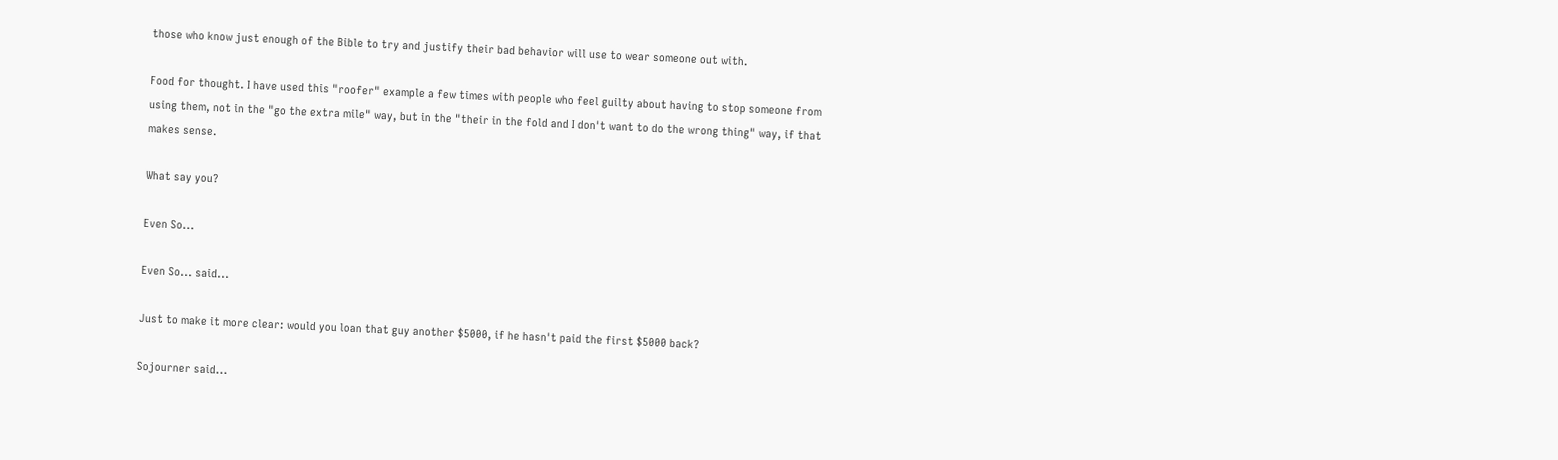those who know just enough of the Bible to try and justify their bad behavior will use to wear someone out with.

Food for thought. I have used this "roofer" example a few times with people who feel guilty about having to stop someone from using them, not in the "go the extra mile" way, but in the "their in the fold and I don't want to do the wrong thing" way, if that makes sense.

What say you?

Even So...

Even So... said...

Just to make it more clear: would you loan that guy another $5000, if he hasn't paid the first $5000 back?

Sojourner said...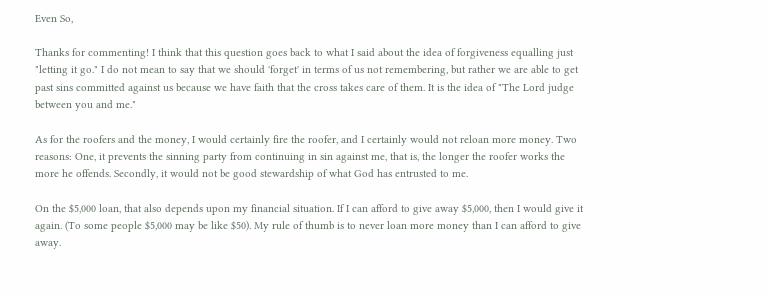Even So,

Thanks for commenting! I think that this question goes back to what I said about the idea of forgiveness equalling just "letting it go." I do not mean to say that we should 'forget' in terms of us not remembering, but rather we are able to get past sins committed against us because we have faith that the cross takes care of them. It is the idea of "The Lord judge between you and me."

As for the roofers and the money, I would certainly fire the roofer, and I certainly would not reloan more money. Two reasons: One, it prevents the sinning party from continuing in sin against me, that is, the longer the roofer works the more he offends. Secondly, it would not be good stewardship of what God has entrusted to me.

On the $5,000 loan, that also depends upon my financial situation. If I can afford to give away $5,000, then I would give it again. (To some people $5,000 may be like $50). My rule of thumb is to never loan more money than I can afford to give away.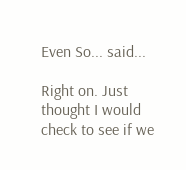Even So... said...

Right on. Just thought I would check to see if we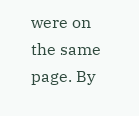were on the same page. By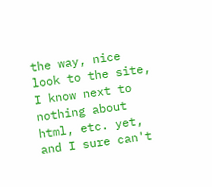the way, nice look to the site, I know next to nothing about html, etc. yet, and I sure can't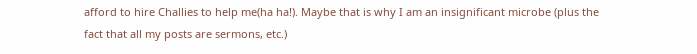afford to hire Challies to help me(ha ha!). Maybe that is why I am an insignificant microbe (plus the fact that all my posts are sermons, etc.)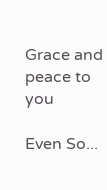Grace and peace to you

Even So...